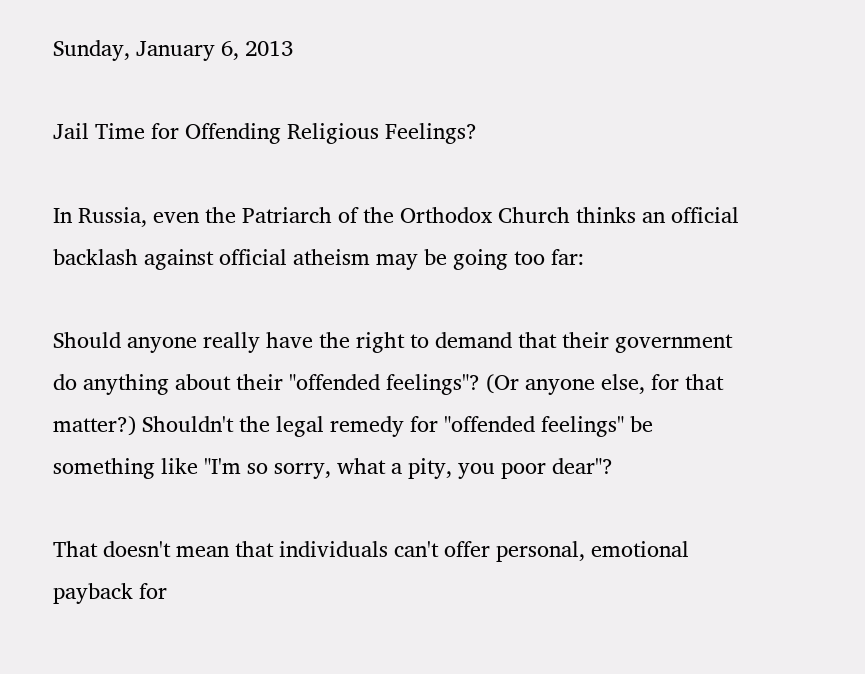Sunday, January 6, 2013

Jail Time for Offending Religious Feelings?

In Russia, even the Patriarch of the Orthodox Church thinks an official backlash against official atheism may be going too far:

Should anyone really have the right to demand that their government do anything about their "offended feelings"? (Or anyone else, for that matter?) Shouldn't the legal remedy for "offended feelings" be something like "I'm so sorry, what a pity, you poor dear"?

That doesn't mean that individuals can't offer personal, emotional payback for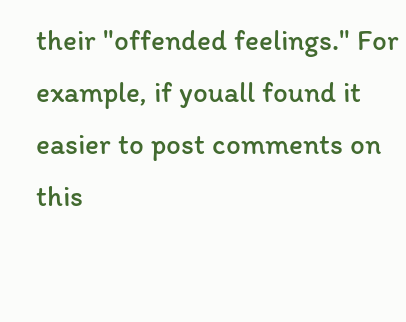their "offended feelings." For example, if youall found it easier to post comments on this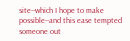site--which I hope to make possible--and this ease tempted someone out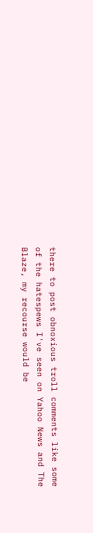there to post obnoxious troll comments like some of the hatespews I've seen on Yahoo News and The Blaze, my recourse would be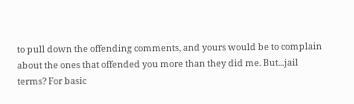to pull down the offending comments, and yours would be to complain about the ones that offended you more than they did me. But...jail terms? For basic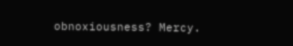obnoxiousness? Mercy.